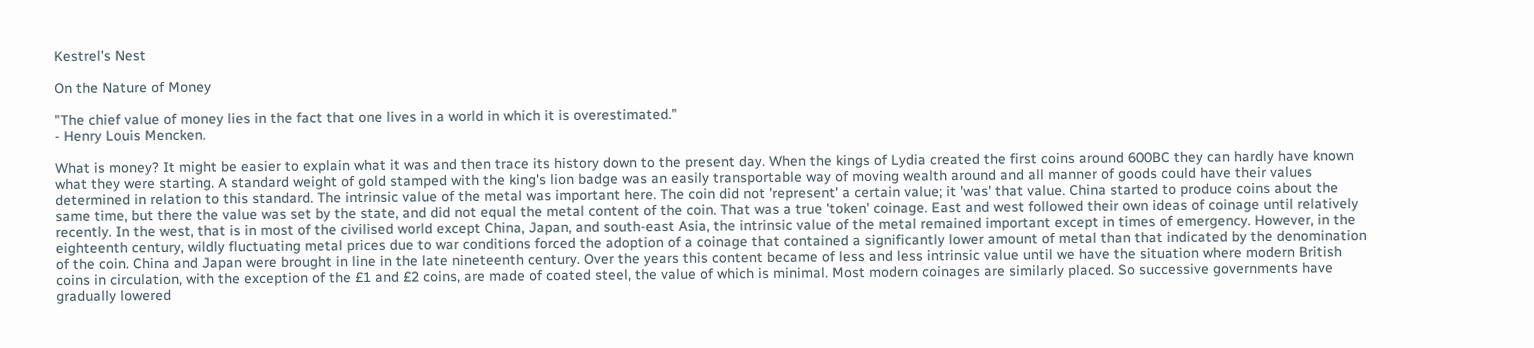Kestrel's Nest

On the Nature of Money

"The chief value of money lies in the fact that one lives in a world in which it is overestimated."
- Henry Louis Mencken.

What is money? It might be easier to explain what it was and then trace its history down to the present day. When the kings of Lydia created the first coins around 600BC they can hardly have known what they were starting. A standard weight of gold stamped with the king's lion badge was an easily transportable way of moving wealth around and all manner of goods could have their values determined in relation to this standard. The intrinsic value of the metal was important here. The coin did not 'represent' a certain value; it 'was' that value. China started to produce coins about the same time, but there the value was set by the state, and did not equal the metal content of the coin. That was a true 'token' coinage. East and west followed their own ideas of coinage until relatively recently. In the west, that is in most of the civilised world except China, Japan, and south-east Asia, the intrinsic value of the metal remained important except in times of emergency. However, in the eighteenth century, wildly fluctuating metal prices due to war conditions forced the adoption of a coinage that contained a significantly lower amount of metal than that indicated by the denomination of the coin. China and Japan were brought in line in the late nineteenth century. Over the years this content became of less and less intrinsic value until we have the situation where modern British coins in circulation, with the exception of the £1 and £2 coins, are made of coated steel, the value of which is minimal. Most modern coinages are similarly placed. So successive governments have gradually lowered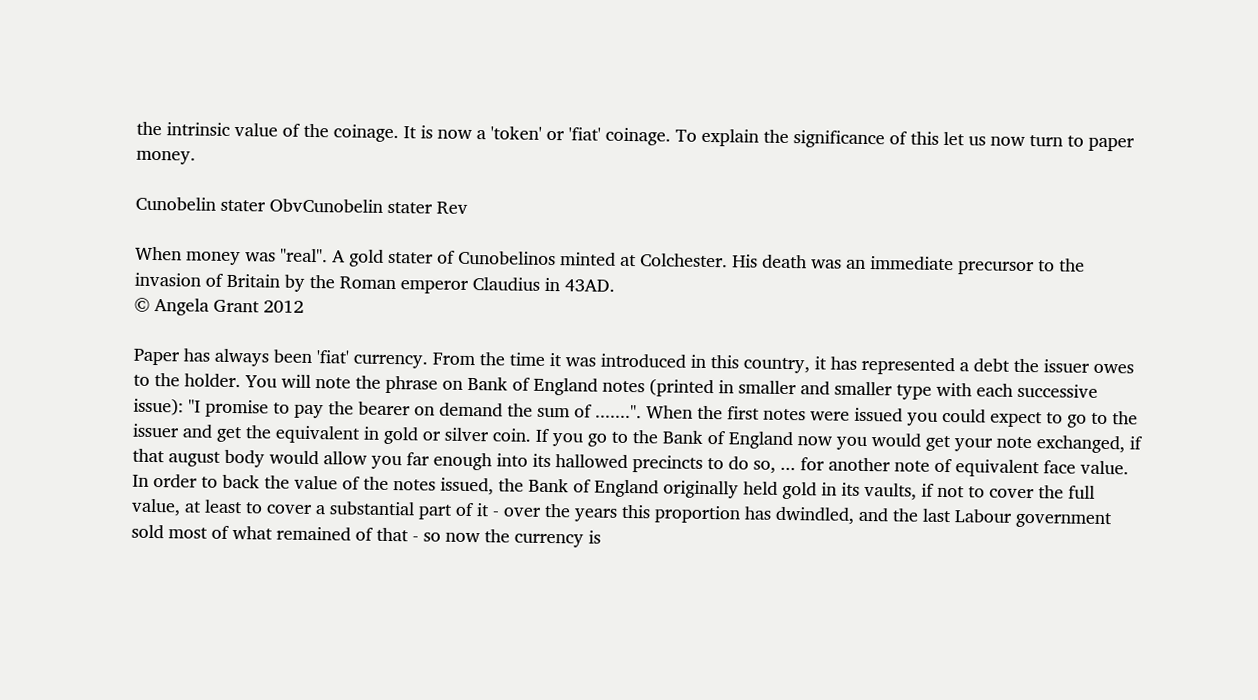the intrinsic value of the coinage. It is now a 'token' or 'fiat' coinage. To explain the significance of this let us now turn to paper money.

Cunobelin stater ObvCunobelin stater Rev

When money was "real". A gold stater of Cunobelinos minted at Colchester. His death was an immediate precursor to the invasion of Britain by the Roman emperor Claudius in 43AD.
© Angela Grant 2012

Paper has always been 'fiat' currency. From the time it was introduced in this country, it has represented a debt the issuer owes to the holder. You will note the phrase on Bank of England notes (printed in smaller and smaller type with each successive issue): "I promise to pay the bearer on demand the sum of .......". When the first notes were issued you could expect to go to the issuer and get the equivalent in gold or silver coin. If you go to the Bank of England now you would get your note exchanged, if that august body would allow you far enough into its hallowed precincts to do so, ... for another note of equivalent face value. In order to back the value of the notes issued, the Bank of England originally held gold in its vaults, if not to cover the full value, at least to cover a substantial part of it - over the years this proportion has dwindled, and the last Labour government sold most of what remained of that - so now the currency is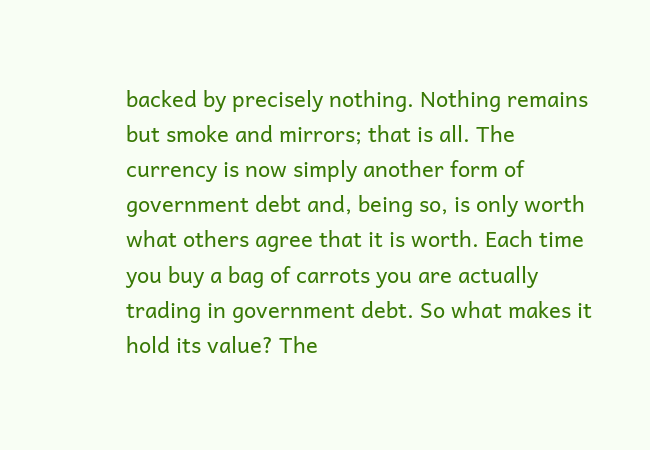backed by precisely nothing. Nothing remains but smoke and mirrors; that is all. The currency is now simply another form of government debt and, being so, is only worth what others agree that it is worth. Each time you buy a bag of carrots you are actually trading in government debt. So what makes it hold its value? The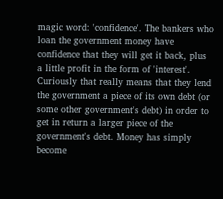magic word: 'confidence'. The bankers who loan the government money have confidence that they will get it back, plus a little profit in the form of 'interest'. Curiously that really means that they lend the government a piece of its own debt (or some other government's debt) in order to get in return a larger piece of the government's debt. Money has simply become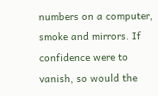numbers on a computer, smoke and mirrors. If confidence were to vanish, so would the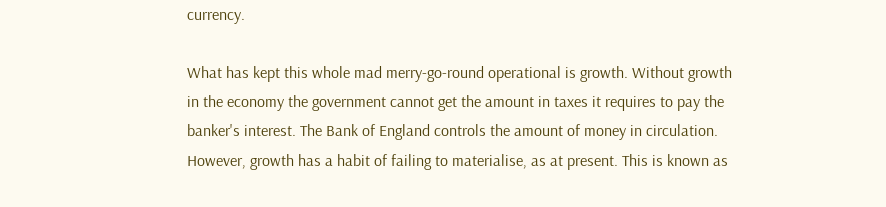currency.

What has kept this whole mad merry-go-round operational is growth. Without growth in the economy the government cannot get the amount in taxes it requires to pay the banker's interest. The Bank of England controls the amount of money in circulation. However, growth has a habit of failing to materialise, as at present. This is known as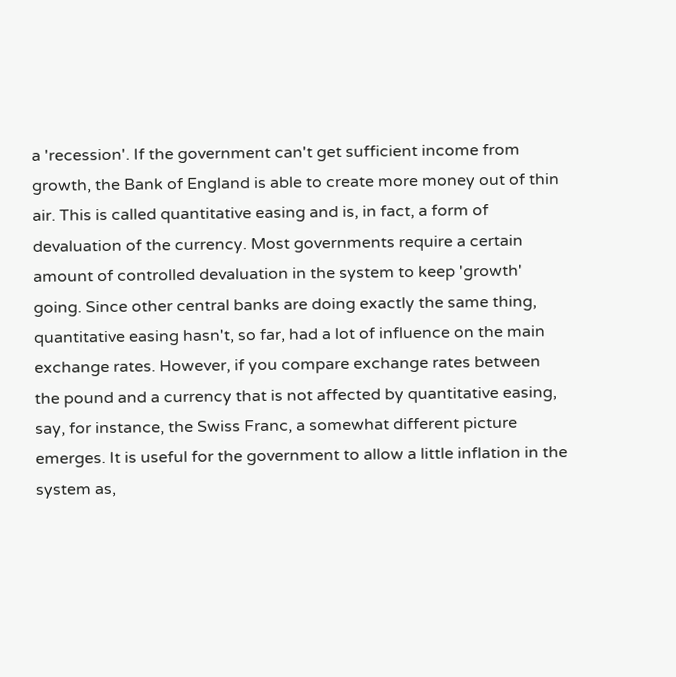a 'recession'. If the government can't get sufficient income from growth, the Bank of England is able to create more money out of thin air. This is called quantitative easing and is, in fact, a form of devaluation of the currency. Most governments require a certain amount of controlled devaluation in the system to keep 'growth' going. Since other central banks are doing exactly the same thing, quantitative easing hasn't, so far, had a lot of influence on the main exchange rates. However, if you compare exchange rates between the pound and a currency that is not affected by quantitative easing, say, for instance, the Swiss Franc, a somewhat different picture emerges. It is useful for the government to allow a little inflation in the system as,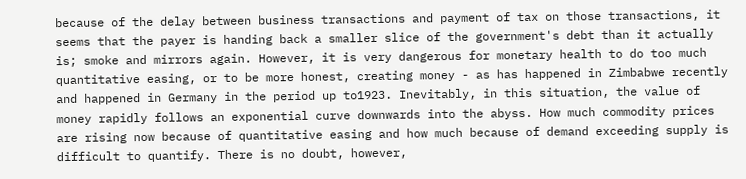because of the delay between business transactions and payment of tax on those transactions, it seems that the payer is handing back a smaller slice of the government's debt than it actually is; smoke and mirrors again. However, it is very dangerous for monetary health to do too much quantitative easing, or to be more honest, creating money - as has happened in Zimbabwe recently and happened in Germany in the period up to1923. Inevitably, in this situation, the value of money rapidly follows an exponential curve downwards into the abyss. How much commodity prices are rising now because of quantitative easing and how much because of demand exceeding supply is difficult to quantify. There is no doubt, however,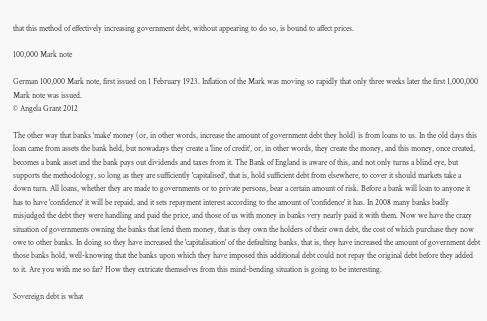that this method of effectively increasing government debt, without appearing to do so, is bound to affect prices.

100,000 Mark note

German 100,000 Mark note, first issued on 1 February 1923. Inflation of the Mark was moving so rapidly that only three weeks later the first 1,000,000 Mark note was issued.
© Angela Grant 2012

The other way that banks 'make' money (or, in other words, increase the amount of government debt they hold) is from loans to us. In the old days this loan came from assets the bank held, but nowadays they create a 'line of credit', or, in other words, they create the money, and this money, once created, becomes a bank asset and the bank pays out dividends and taxes from it. The Bank of England is aware of this, and not only turns a blind eye, but supports the methodology, so long as they are sufficiently 'capitalised', that is, hold sufficient debt from elsewhere, to cover it should markets take a down turn. All loans, whether they are made to governments or to private persons, bear a certain amount of risk. Before a bank will loan to anyone it has to have 'confidence' it will be repaid, and it sets repayment interest according to the amount of 'confidence' it has. In 2008 many banks badly misjudged the debt they were handling and paid the price, and those of us with money in banks very nearly paid it with them. Now we have the crazy situation of governments owning the banks that lend them money, that is they own the holders of their own debt, the cost of which purchase they now owe to other banks. In doing so they have increased the 'capitalisation' of the defaulting banks, that is, they have increased the amount of government debt those banks hold, well-knowing that the banks upon which they have imposed this additional debt could not repay the original debt before they added to it. Are you with me so far? How they extricate themselves from this mind-bending situation is going to be interesting.

Sovereign debt is what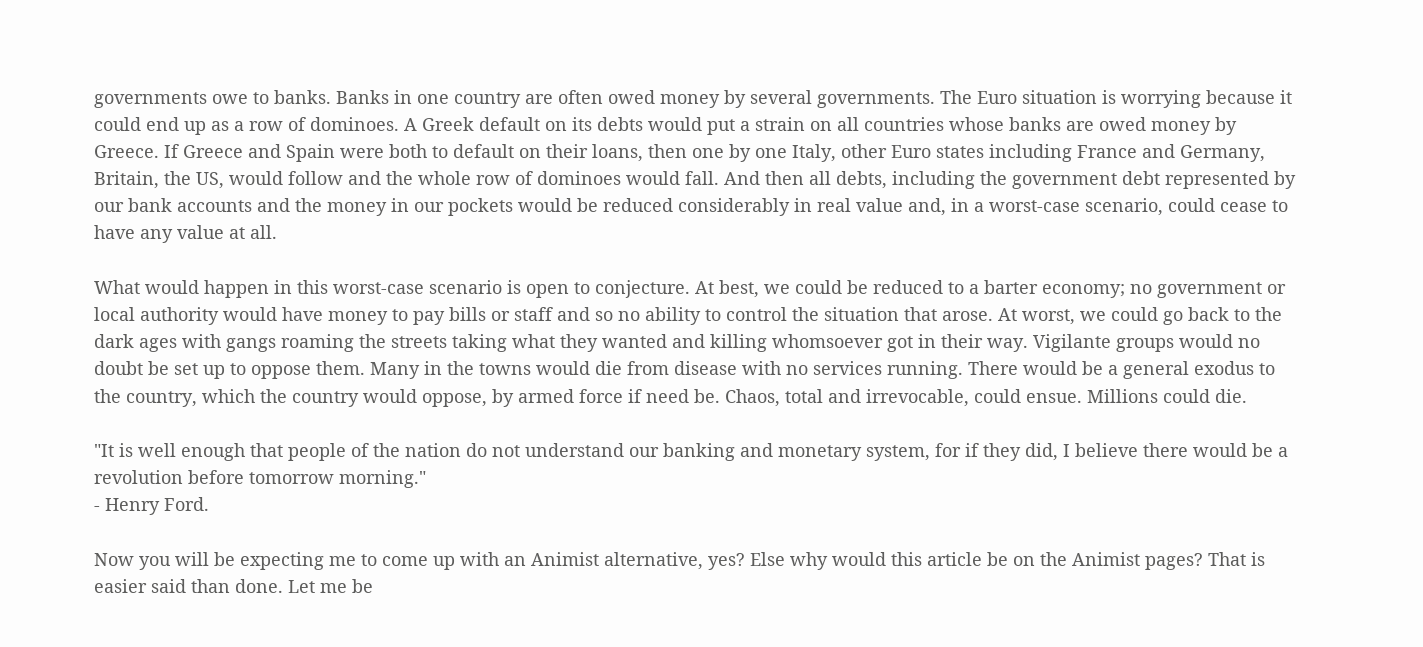governments owe to banks. Banks in one country are often owed money by several governments. The Euro situation is worrying because it could end up as a row of dominoes. A Greek default on its debts would put a strain on all countries whose banks are owed money by Greece. If Greece and Spain were both to default on their loans, then one by one Italy, other Euro states including France and Germany, Britain, the US, would follow and the whole row of dominoes would fall. And then all debts, including the government debt represented by our bank accounts and the money in our pockets would be reduced considerably in real value and, in a worst-case scenario, could cease to have any value at all.

What would happen in this worst-case scenario is open to conjecture. At best, we could be reduced to a barter economy; no government or local authority would have money to pay bills or staff and so no ability to control the situation that arose. At worst, we could go back to the dark ages with gangs roaming the streets taking what they wanted and killing whomsoever got in their way. Vigilante groups would no doubt be set up to oppose them. Many in the towns would die from disease with no services running. There would be a general exodus to the country, which the country would oppose, by armed force if need be. Chaos, total and irrevocable, could ensue. Millions could die.

"It is well enough that people of the nation do not understand our banking and monetary system, for if they did, I believe there would be a revolution before tomorrow morning."
- Henry Ford.

Now you will be expecting me to come up with an Animist alternative, yes? Else why would this article be on the Animist pages? That is easier said than done. Let me be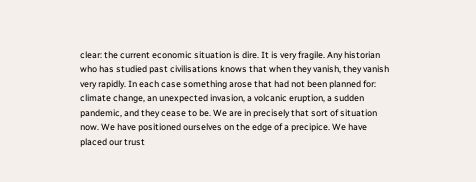clear: the current economic situation is dire. It is very fragile. Any historian who has studied past civilisations knows that when they vanish, they vanish very rapidly. In each case something arose that had not been planned for: climate change, an unexpected invasion, a volcanic eruption, a sudden pandemic, and they cease to be. We are in precisely that sort of situation now. We have positioned ourselves on the edge of a precipice. We have placed our trust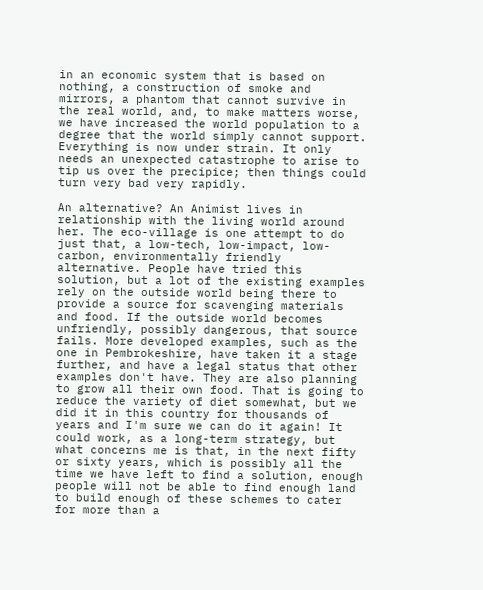in an economic system that is based on nothing, a construction of smoke and mirrors, a phantom that cannot survive in the real world, and, to make matters worse, we have increased the world population to a degree that the world simply cannot support. Everything is now under strain. It only needs an unexpected catastrophe to arise to tip us over the precipice; then things could turn very bad very rapidly.

An alternative? An Animist lives in relationship with the living world around her. The eco-village is one attempt to do just that, a low-tech, low-impact, low-carbon, environmentally friendly alternative. People have tried this solution, but a lot of the existing examples rely on the outside world being there to provide a source for scavenging materials and food. If the outside world becomes unfriendly, possibly dangerous, that source fails. More developed examples, such as the one in Pembrokeshire, have taken it a stage further, and have a legal status that other examples don't have. They are also planning to grow all their own food. That is going to reduce the variety of diet somewhat, but we did it in this country for thousands of years and I'm sure we can do it again! It could work, as a long-term strategy, but what concerns me is that, in the next fifty or sixty years, which is possibly all the time we have left to find a solution, enough people will not be able to find enough land to build enough of these schemes to cater for more than a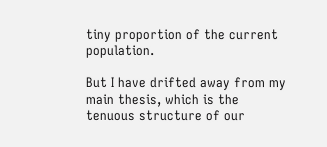tiny proportion of the current population.

But I have drifted away from my main thesis, which is the tenuous structure of our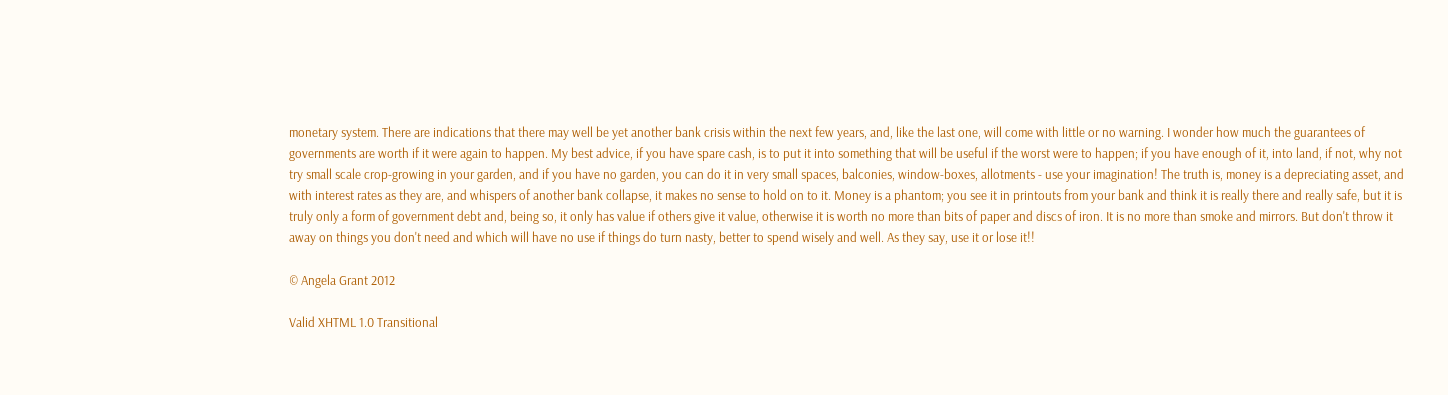monetary system. There are indications that there may well be yet another bank crisis within the next few years, and, like the last one, will come with little or no warning. I wonder how much the guarantees of governments are worth if it were again to happen. My best advice, if you have spare cash, is to put it into something that will be useful if the worst were to happen; if you have enough of it, into land, if not, why not try small scale crop-growing in your garden, and if you have no garden, you can do it in very small spaces, balconies, window-boxes, allotments - use your imagination! The truth is, money is a depreciating asset, and with interest rates as they are, and whispers of another bank collapse, it makes no sense to hold on to it. Money is a phantom; you see it in printouts from your bank and think it is really there and really safe, but it is truly only a form of government debt and, being so, it only has value if others give it value, otherwise it is worth no more than bits of paper and discs of iron. It is no more than smoke and mirrors. But don't throw it away on things you don't need and which will have no use if things do turn nasty, better to spend wisely and well. As they say, use it or lose it!!

© Angela Grant 2012

Valid XHTML 1.0 Transitional